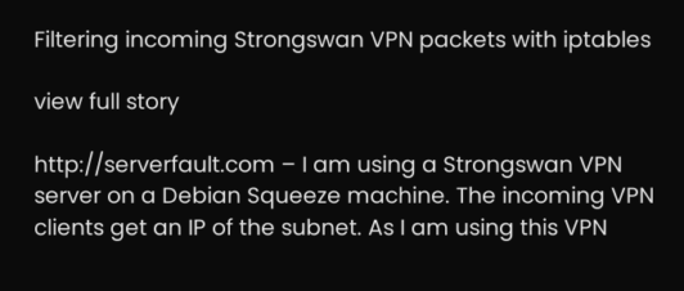Filtering incoming Strongswan VPN packets with iptables

view full story

http://serverfault.com – I am using a Strongswan VPN server on a Debian Squeeze machine. The incoming VPN clients get an IP of the subnet. As I am using this VPN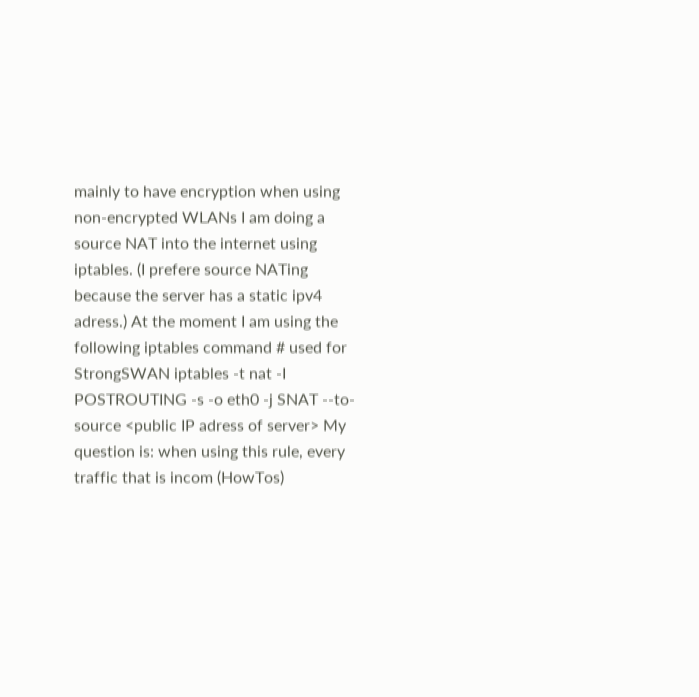mainly to have encryption when using non-encrypted WLANs I am doing a source NAT into the internet using iptables. (I prefere source NATing because the server has a static ipv4 adress.) At the moment I am using the following iptables command # used for StrongSWAN iptables -t nat -I POSTROUTING -s -o eth0 -j SNAT --to-source <public IP adress of server> My question is: when using this rule, every traffic that is incom (HowTos)